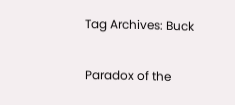Tag Archives: Buck

Paradox of the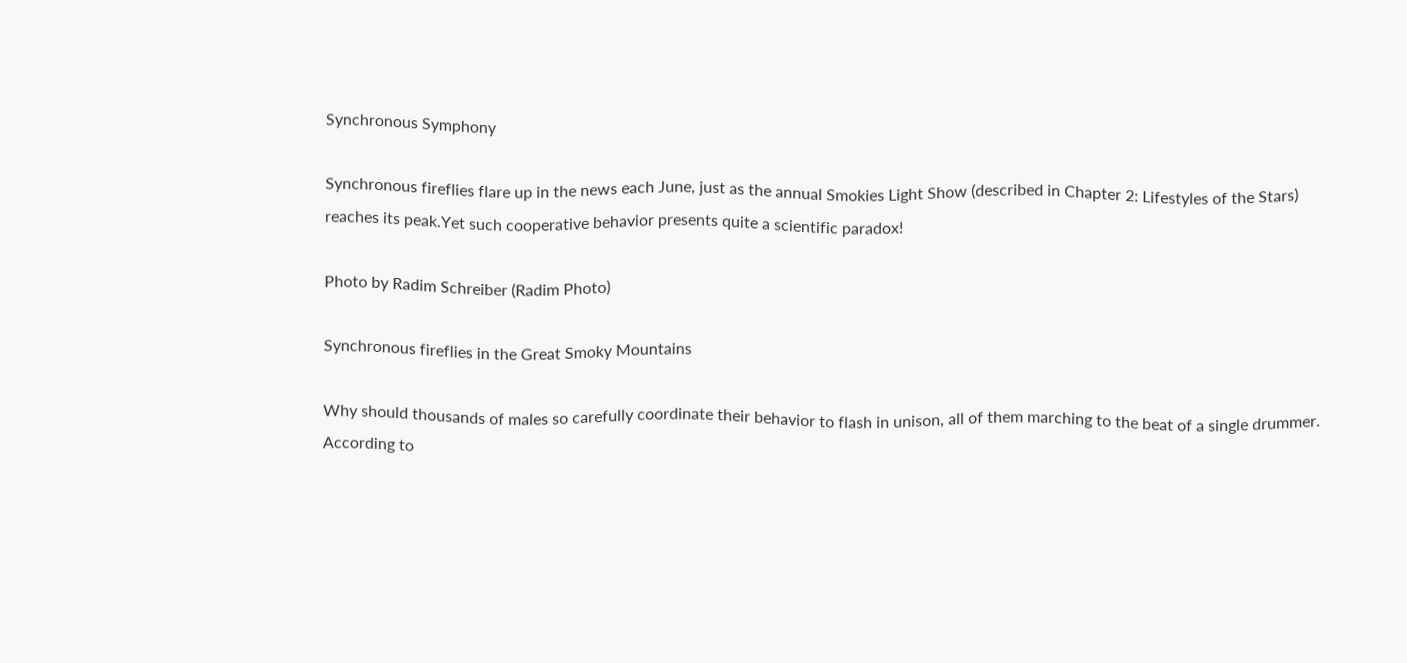Synchronous Symphony

Synchronous fireflies flare up in the news each June, just as the annual Smokies Light Show (described in Chapter 2: Lifestyles of the Stars) reaches its peak.Yet such cooperative behavior presents quite a scientific paradox!

Photo by Radim Schreiber (Radim Photo)

Synchronous fireflies in the Great Smoky Mountains

Why should thousands of males so carefully coordinate their behavior to flash in unison, all of them marching to the beat of a single drummer. According to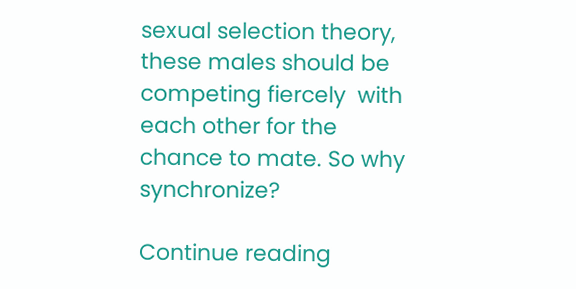sexual selection theory, these males should be competing fiercely  with each other for the chance to mate. So why synchronize?

Continue reading